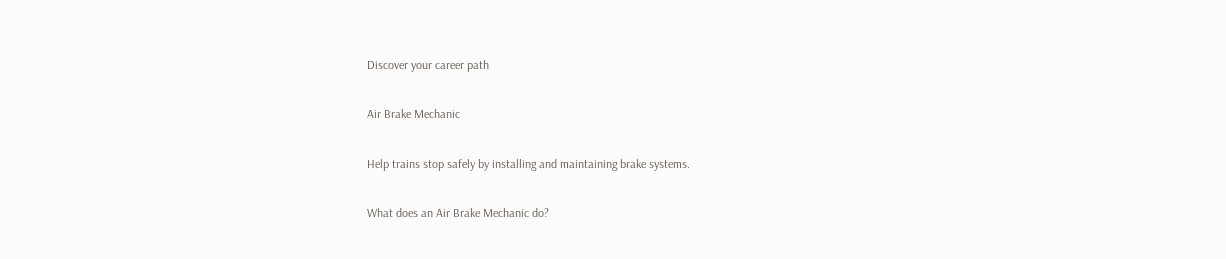Discover your career path

Air Brake Mechanic

Help trains stop safely by installing and maintaining brake systems.

What does an Air Brake Mechanic do?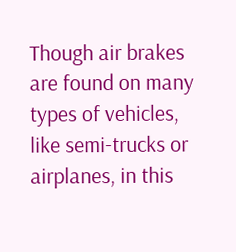Though air brakes are found on many types of vehicles, like semi-trucks or airplanes, in this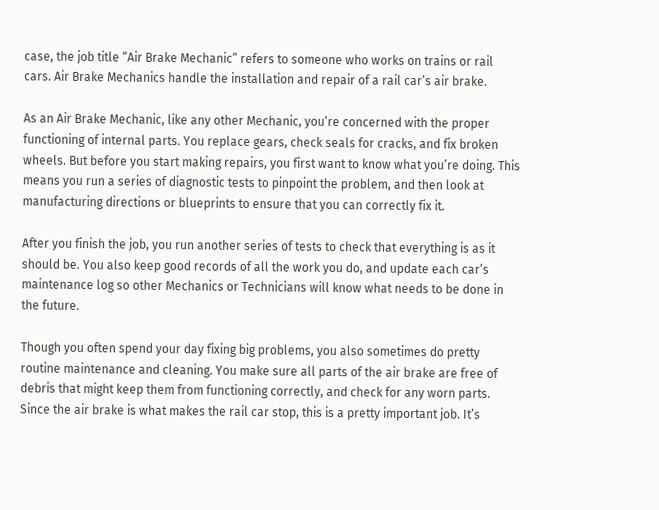case, the job title “Air Brake Mechanic” refers to someone who works on trains or rail cars. Air Brake Mechanics handle the installation and repair of a rail car’s air brake.

As an Air Brake Mechanic, like any other Mechanic, you’re concerned with the proper functioning of internal parts. You replace gears, check seals for cracks, and fix broken wheels. But before you start making repairs, you first want to know what you’re doing. This means you run a series of diagnostic tests to pinpoint the problem, and then look at manufacturing directions or blueprints to ensure that you can correctly fix it.

After you finish the job, you run another series of tests to check that everything is as it should be. You also keep good records of all the work you do, and update each car’s maintenance log so other Mechanics or Technicians will know what needs to be done in the future.

Though you often spend your day fixing big problems, you also sometimes do pretty routine maintenance and cleaning. You make sure all parts of the air brake are free of debris that might keep them from functioning correctly, and check for any worn parts. Since the air brake is what makes the rail car stop, this is a pretty important job. It’s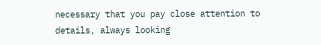necessary that you pay close attention to details, always looking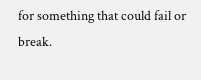for something that could fail or break.